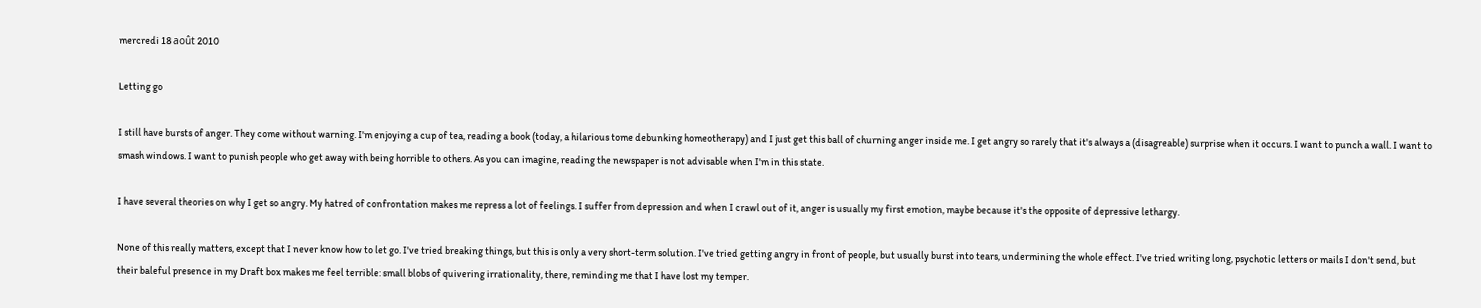mercredi 18 août 2010

Letting go

I still have bursts of anger. They come without warning. I'm enjoying a cup of tea, reading a book (today, a hilarious tome debunking homeotherapy) and I just get this ball of churning anger inside me. I get angry so rarely that it's always a (disagreable) surprise when it occurs. I want to punch a wall. I want to smash windows. I want to punish people who get away with being horrible to others. As you can imagine, reading the newspaper is not advisable when I'm in this state.

I have several theories on why I get so angry. My hatred of confrontation makes me repress a lot of feelings. I suffer from depression and when I crawl out of it, anger is usually my first emotion, maybe because it's the opposite of depressive lethargy.

None of this really matters, except that I never know how to let go. I've tried breaking things, but this is only a very short-term solution. I've tried getting angry in front of people, but usually burst into tears, undermining the whole effect. I've tried writing long, psychotic letters or mails I don't send, but their baleful presence in my Draft box makes me feel terrible: small blobs of quivering irrationality, there, reminding me that I have lost my temper.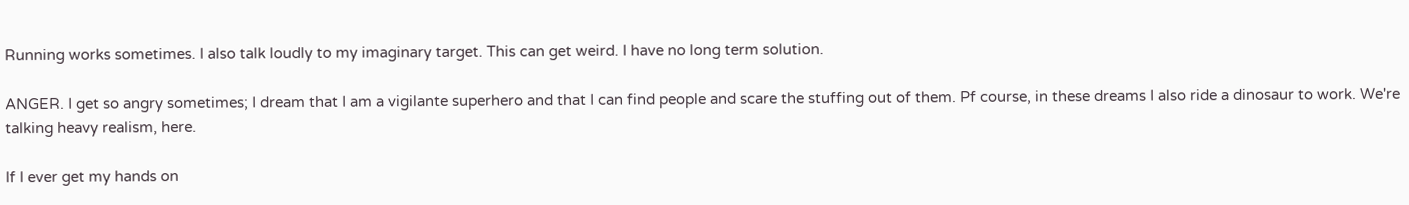Running works sometimes. I also talk loudly to my imaginary target. This can get weird. I have no long term solution.

ANGER. I get so angry sometimes; I dream that I am a vigilante superhero and that I can find people and scare the stuffing out of them. Pf course, in these dreams I also ride a dinosaur to work. We're talking heavy realism, here.

If I ever get my hands on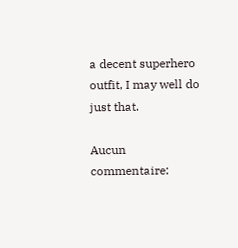a decent superhero outfit, I may well do just that.

Aucun commentaire: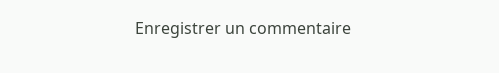Enregistrer un commentaire